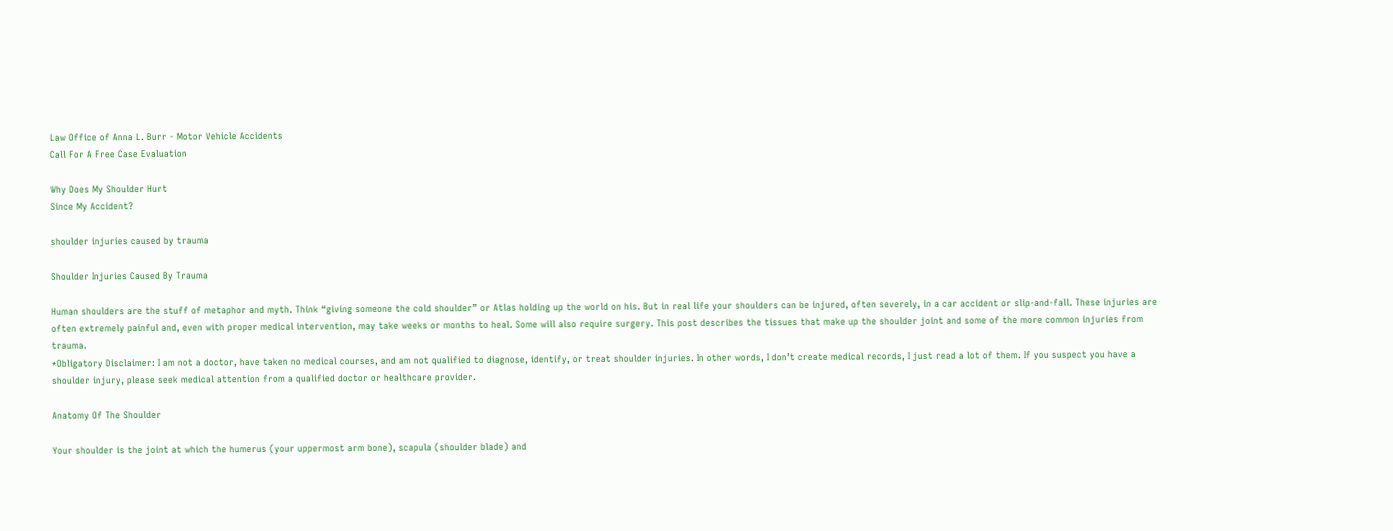Law Office of Anna L. Burr - Motor Vehicle Accidents
Call For A Free Case Evaluation

Why Does My Shoulder Hurt
Since My Accident?

shoulder injuries caused by trauma

Shoulder Injuries Caused By Trauma

Human shoulders are the stuff of metaphor and myth. Think “giving someone the cold shoulder” or Atlas holding up the world on his. But in real life your shoulders can be injured, often severely, in a car accident or slip-and-fall. These injuries are often extremely painful and, even with proper medical intervention, may take weeks or months to heal. Some will also require surgery. This post describes the tissues that make up the shoulder joint and some of the more common injuries from trauma.
*Obligatory Disclaimer: I am not a doctor, have taken no medical courses, and am not qualified to diagnose, identify, or treat shoulder injuries. In other words, I don’t create medical records, I just read a lot of them. If you suspect you have a shoulder injury, please seek medical attention from a qualified doctor or healthcare provider.

Anatomy Of The Shoulder

Your shoulder is the joint at which the humerus (your uppermost arm bone), scapula (shoulder blade) and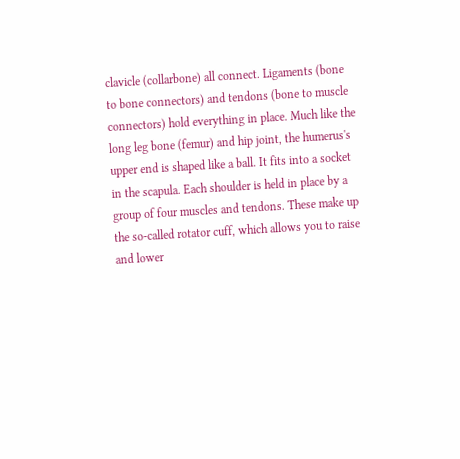clavicle (collarbone) all connect. Ligaments (bone to bone connectors) and tendons (bone to muscle connectors) hold everything in place. Much like the long leg bone (femur) and hip joint, the humerus's upper end is shaped like a ball. It fits into a socket in the scapula. Each shoulder is held in place by a group of four muscles and tendons. These make up the so-called rotator cuff, which allows you to raise and lower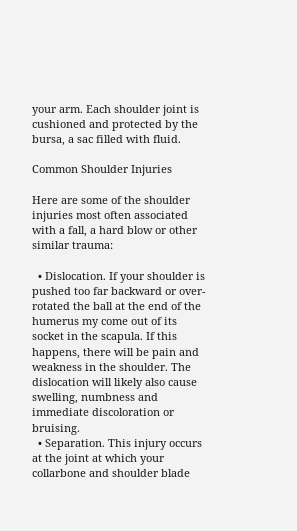your arm. Each shoulder joint is cushioned and protected by the bursa, a sac filled with fluid.

Common Shoulder Injuries

Here are some of the shoulder injuries most often associated with a fall, a hard blow or other similar trauma:

  • Dislocation. If your shoulder is pushed too far backward or over-rotated the ball at the end of the humerus my come out of its socket in the scapula. If this happens, there will be pain and weakness in the shoulder. The dislocation will likely also cause swelling, numbness and immediate discoloration or bruising.
  • Separation. This injury occurs at the joint at which your collarbone and shoulder blade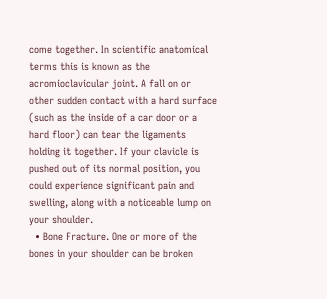come together. In scientific anatomical terms this is known as the acromioclavicular joint. A fall on or other sudden contact with a hard surface (such as the inside of a car door or a hard floor) can tear the ligaments holding it together. If your clavicle is pushed out of its normal position, you could experience significant pain and swelling, along with a noticeable lump on your shoulder.
  • Bone Fracture. One or more of the bones in your shoulder can be broken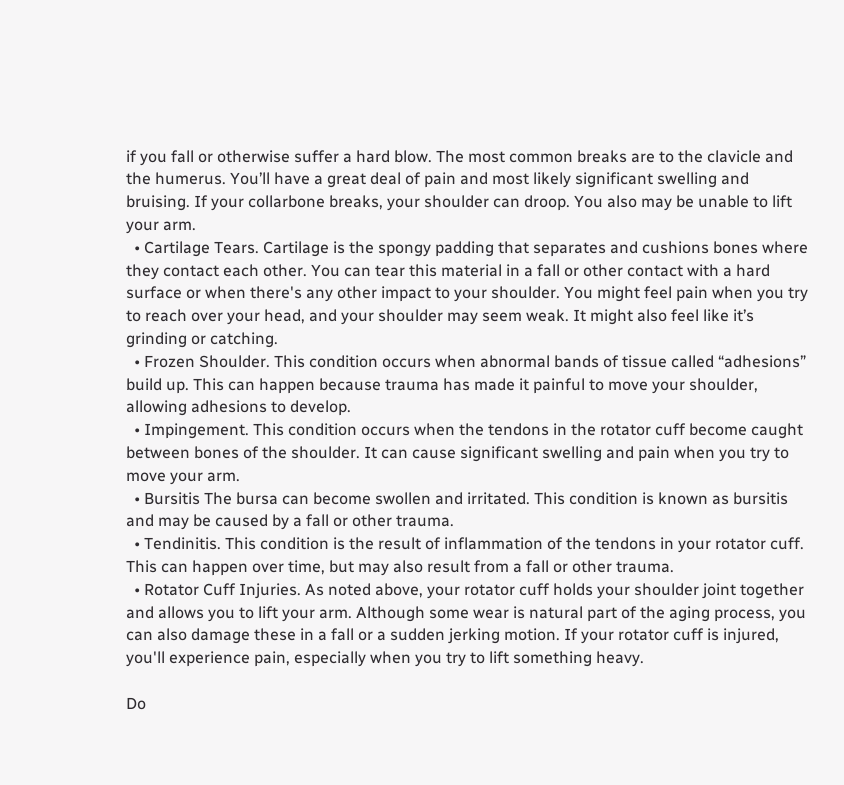if you fall or otherwise suffer a hard blow. The most common breaks are to the clavicle and the humerus. You’ll have a great deal of pain and most likely significant swelling and bruising. If your collarbone breaks, your shoulder can droop. You also may be unable to lift your arm.
  • Cartilage Tears. Cartilage is the spongy padding that separates and cushions bones where they contact each other. You can tear this material in a fall or other contact with a hard surface or when there's any other impact to your shoulder. You might feel pain when you try to reach over your head, and your shoulder may seem weak. It might also feel like it’s grinding or catching.
  • Frozen Shoulder. This condition occurs when abnormal bands of tissue called “adhesions” build up. This can happen because trauma has made it painful to move your shoulder, allowing adhesions to develop.
  • Impingement. This condition occurs when the tendons in the rotator cuff become caught between bones of the shoulder. It can cause significant swelling and pain when you try to move your arm.
  • Bursitis The bursa can become swollen and irritated. This condition is known as bursitis and may be caused by a fall or other trauma.
  • Tendinitis. This condition is the result of inflammation of the tendons in your rotator cuff. This can happen over time, but may also result from a fall or other trauma.
  • Rotator Cuff Injuries. As noted above, your rotator cuff holds your shoulder joint together and allows you to lift your arm. Although some wear is natural part of the aging process, you can also damage these in a fall or a sudden jerking motion. If your rotator cuff is injured, you'll experience pain, especially when you try to lift something heavy.

Do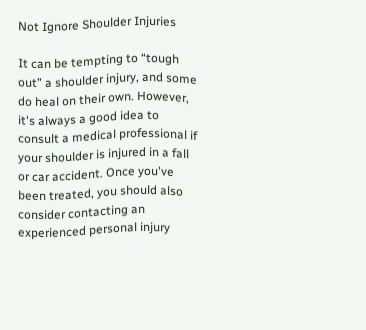Not Ignore Shoulder Injuries

It can be tempting to “tough out” a shoulder injury, and some do heal on their own. However, it's always a good idea to consult a medical professional if your shoulder is injured in a fall or car accident. Once you've been treated, you should also consider contacting an experienced personal injury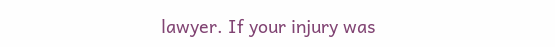lawyer. If your injury was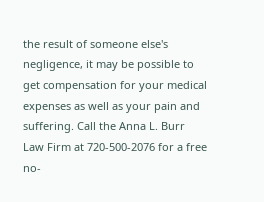the result of someone else's negligence, it may be possible to get compensation for your medical expenses as well as your pain and suffering. Call the Anna L. Burr Law Firm at 720-500-2076 for a free no-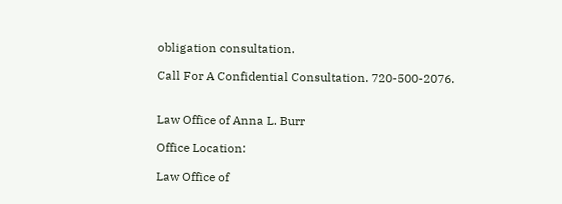obligation consultation.

Call For A Confidential Consultation. 720-500-2076.


Law Office of Anna L. Burr

Office Location:

Law Office of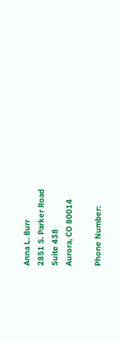Anna L. Burr
2851 S. Parker Road
Suite 438
Aurora, CO 80014

Phone Number: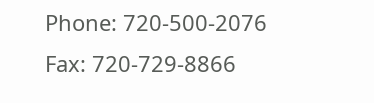Phone: 720-500-2076
Fax: 720-729-8866